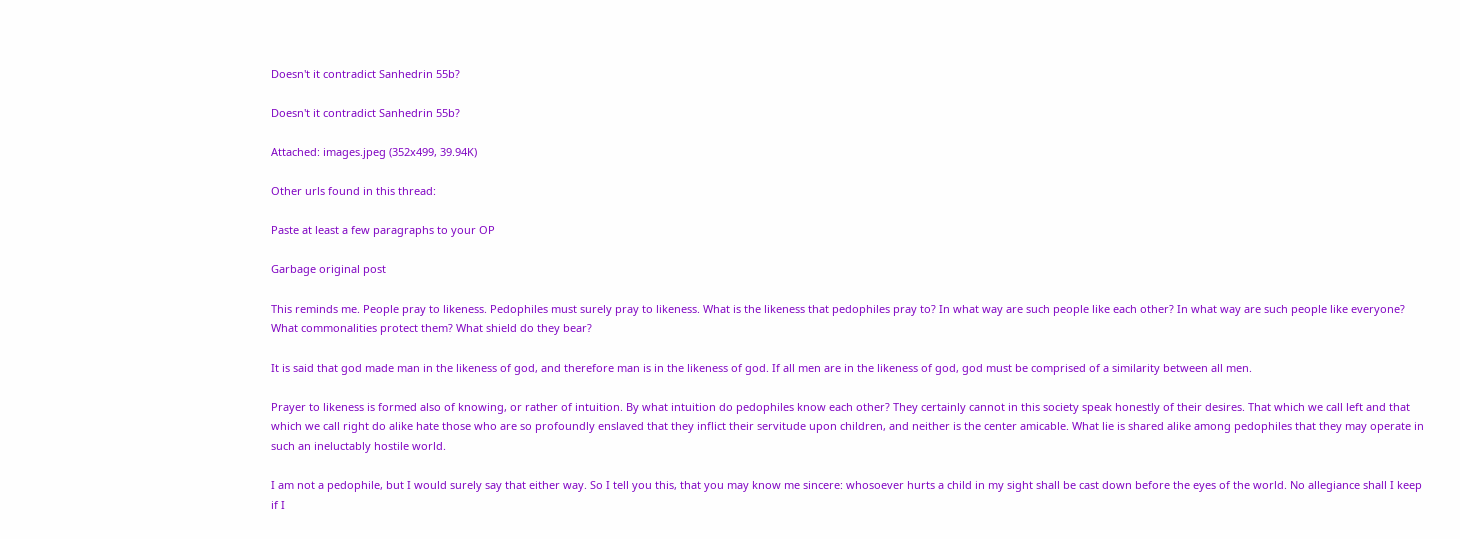Doesn't it contradict Sanhedrin 55b?

Doesn't it contradict Sanhedrin 55b?

Attached: images.jpeg (352x499, 39.94K)

Other urls found in this thread:

Paste at least a few paragraphs to your OP

Garbage original post

This reminds me. People pray to likeness. Pedophiles must surely pray to likeness. What is the likeness that pedophiles pray to? In what way are such people like each other? In what way are such people like everyone? What commonalities protect them? What shield do they bear?

It is said that god made man in the likeness of god, and therefore man is in the likeness of god. If all men are in the likeness of god, god must be comprised of a similarity between all men.

Prayer to likeness is formed also of knowing, or rather of intuition. By what intuition do pedophiles know each other? They certainly cannot in this society speak honestly of their desires. That which we call left and that which we call right do alike hate those who are so profoundly enslaved that they inflict their servitude upon children, and neither is the center amicable. What lie is shared alike among pedophiles that they may operate in such an ineluctably hostile world.

I am not a pedophile, but I would surely say that either way. So I tell you this, that you may know me sincere: whosoever hurts a child in my sight shall be cast down before the eyes of the world. No allegiance shall I keep if I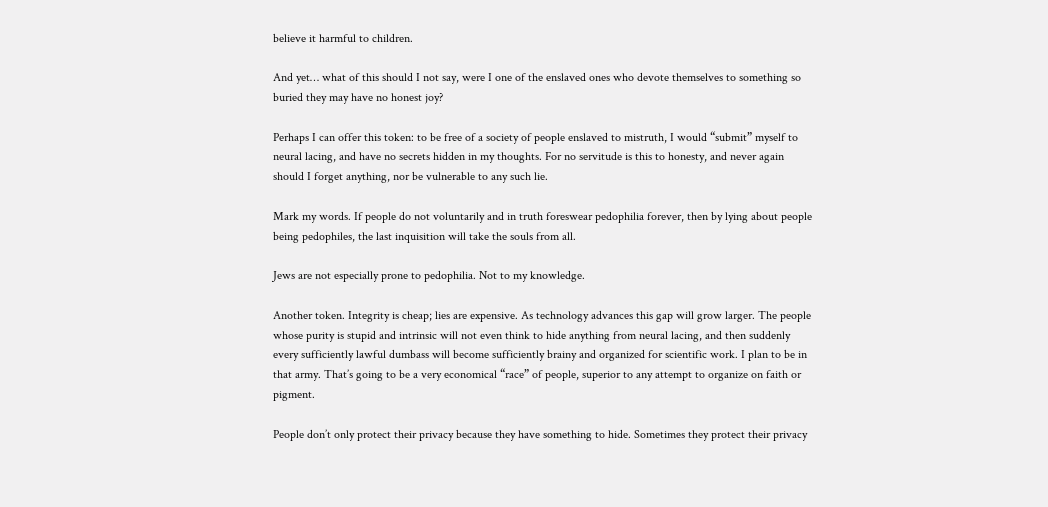believe it harmful to children.

And yet… what of this should I not say, were I one of the enslaved ones who devote themselves to something so buried they may have no honest joy?

Perhaps I can offer this token: to be free of a society of people enslaved to mistruth, I would “submit” myself to neural lacing, and have no secrets hidden in my thoughts. For no servitude is this to honesty, and never again should I forget anything, nor be vulnerable to any such lie.

Mark my words. If people do not voluntarily and in truth foreswear pedophilia forever, then by lying about people being pedophiles, the last inquisition will take the souls from all.

Jews are not especially prone to pedophilia. Not to my knowledge.

Another token. Integrity is cheap; lies are expensive. As technology advances this gap will grow larger. The people whose purity is stupid and intrinsic will not even think to hide anything from neural lacing, and then suddenly every sufficiently lawful dumbass will become sufficiently brainy and organized for scientific work. I plan to be in that army. That’s going to be a very economical “race” of people, superior to any attempt to organize on faith or pigment.

People don’t only protect their privacy because they have something to hide. Sometimes they protect their privacy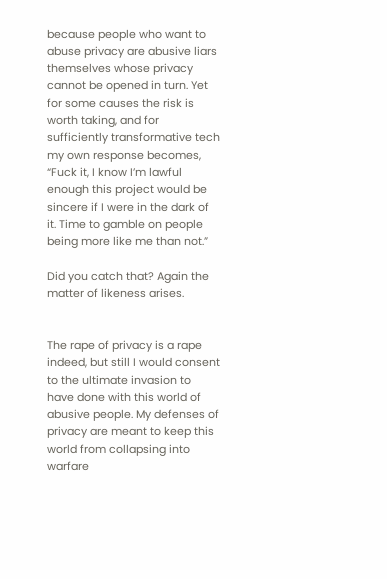because people who want to abuse privacy are abusive liars themselves whose privacy cannot be opened in turn. Yet for some causes the risk is worth taking, and for sufficiently transformative tech my own response becomes, “Fuck it, I know I’m lawful enough this project would be sincere if I were in the dark of it. Time to gamble on people being more like me than not.”

Did you catch that? Again the matter of likeness arises.


The rape of privacy is a rape indeed, but still I would consent to the ultimate invasion to have done with this world of abusive people. My defenses of privacy are meant to keep this world from collapsing into warfare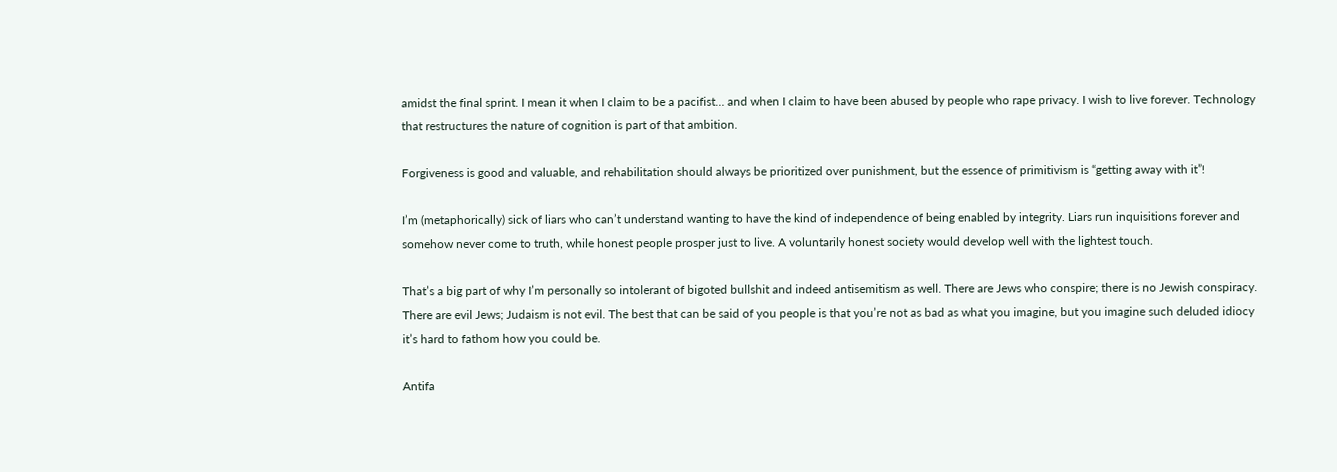amidst the final sprint. I mean it when I claim to be a pacifist… and when I claim to have been abused by people who rape privacy. I wish to live forever. Technology that restructures the nature of cognition is part of that ambition.

Forgiveness is good and valuable, and rehabilitation should always be prioritized over punishment, but the essence of primitivism is “getting away with it”!

I’m (metaphorically) sick of liars who can’t understand wanting to have the kind of independence of being enabled by integrity. Liars run inquisitions forever and somehow never come to truth, while honest people prosper just to live. A voluntarily honest society would develop well with the lightest touch.

That’s a big part of why I’m personally so intolerant of bigoted bullshit and indeed antisemitism as well. There are Jews who conspire; there is no Jewish conspiracy. There are evil Jews; Judaism is not evil. The best that can be said of you people is that you’re not as bad as what you imagine, but you imagine such deluded idiocy it’s hard to fathom how you could be.

Antifa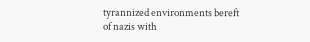tyrannized environments bereft of nazis with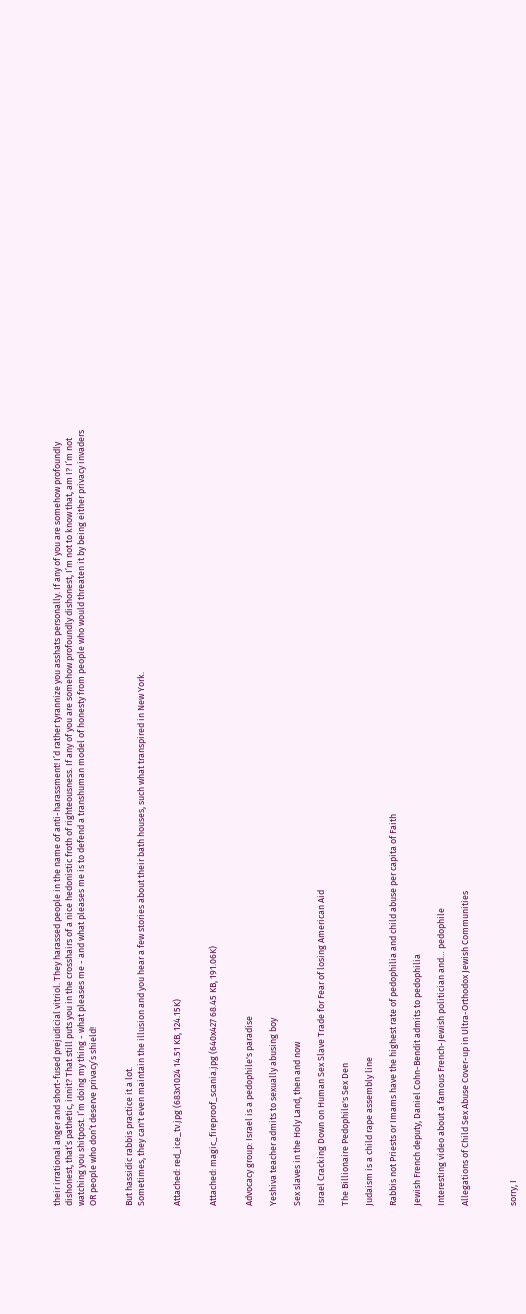their irrational anger and short-fused prejudicial vitriol. They harassed people in the name of anti-harassment! I’d rather tyrannize you asshats personally. If any of you are somehow profoundly dishonest, that’s pathetic, innit? That still puts you in the crosshairs of a nice hedonistic froth of righteousness. If any of you are somehow profoundly dishonest, I’m not to know that, am I? I’m not watching you shitpost. I’m doing my thing - what pleases me - and what pleases me is to defend a transhuman model of honesty from people who would threaten it by being either privacy invaders OR people who don’t deserve privacy’s shield!


But hassidic rabbis practice it a lot.
Sometimes, they can't even maintain the illusion and you hear a few stories about their bath houses, such what transpired in New York.


Attached: red_ice_tv.jpg (683x1024 14.51 KB, 124.15K)


Attached: magic_fireproof_scania.jpg (640x427 68.45 KB, 191.06K)


Advocacy group: Israel is a pedophile's paradise

Yeshiva teacher admits to sexually abusing boy

Sex slaves in the Holy Land, then and now

Israel Cracking Down on Human Sex Slave Trade for Fear of losing American Aid

The Billionaire Pedophile's Sex Den

Judaism is a child rape assembly line

Rabbis not Priests or Imams have the highest rate of pedophilia and child abuse per capita of Faith

Jewish French deputy, Daniel Cohn-Bendit admits to pedophilia

Interesting video about a famous French-Jewish politician and… pedophile

Allegations of Child Sex Abuse Cover-up in Ultra-Orthodox Jewish Communities



sorry, I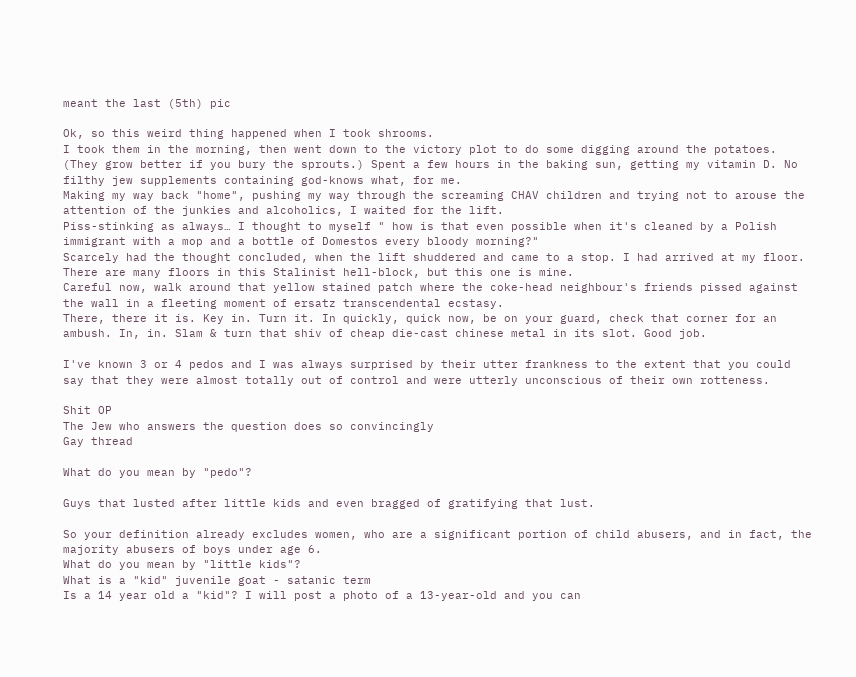meant the last (5th) pic

Ok, so this weird thing happened when I took shrooms.
I took them in the morning, then went down to the victory plot to do some digging around the potatoes. (They grow better if you bury the sprouts.) Spent a few hours in the baking sun, getting my vitamin D. No filthy jew supplements containing god-knows what, for me.
Making my way back "home", pushing my way through the screaming CHAV children and trying not to arouse the attention of the junkies and alcoholics, I waited for the lift.
Piss-stinking as always… I thought to myself " how is that even possible when it's cleaned by a Polish immigrant with a mop and a bottle of Domestos every bloody morning?"
Scarcely had the thought concluded, when the lift shuddered and came to a stop. I had arrived at my floor. There are many floors in this Stalinist hell-block, but this one is mine.
Careful now, walk around that yellow stained patch where the coke-head neighbour's friends pissed against the wall in a fleeting moment of ersatz transcendental ecstasy.
There, there it is. Key in. Turn it. In quickly, quick now, be on your guard, check that corner for an ambush. In, in. Slam & turn that shiv of cheap die-cast chinese metal in its slot. Good job.

I've known 3 or 4 pedos and I was always surprised by their utter frankness to the extent that you could say that they were almost totally out of control and were utterly unconscious of their own rotteness.

Shit OP
The Jew who answers the question does so convincingly
Gay thread

What do you mean by "pedo"?

Guys that lusted after little kids and even bragged of gratifying that lust.

So your definition already excludes women, who are a significant portion of child abusers, and in fact, the majority abusers of boys under age 6.
What do you mean by "little kids"?
What is a "kid" juvenile goat - satanic term
Is a 14 year old a "kid"? I will post a photo of a 13-year-old and you can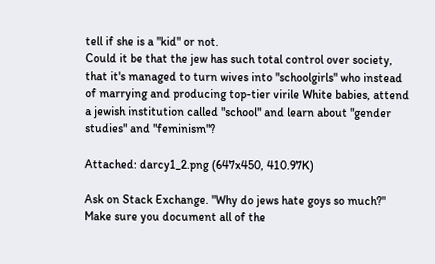tell if she is a "kid" or not.
Could it be that the jew has such total control over society, that it's managed to turn wives into "schoolgirls" who instead of marrying and producing top-tier virile White babies, attend a jewish institution called "school" and learn about "gender studies" and "feminism"?

Attached: darcy1_2.png (647x450, 410.97K)

Ask on Stack Exchange. "Why do jews hate goys so much?"
Make sure you document all of the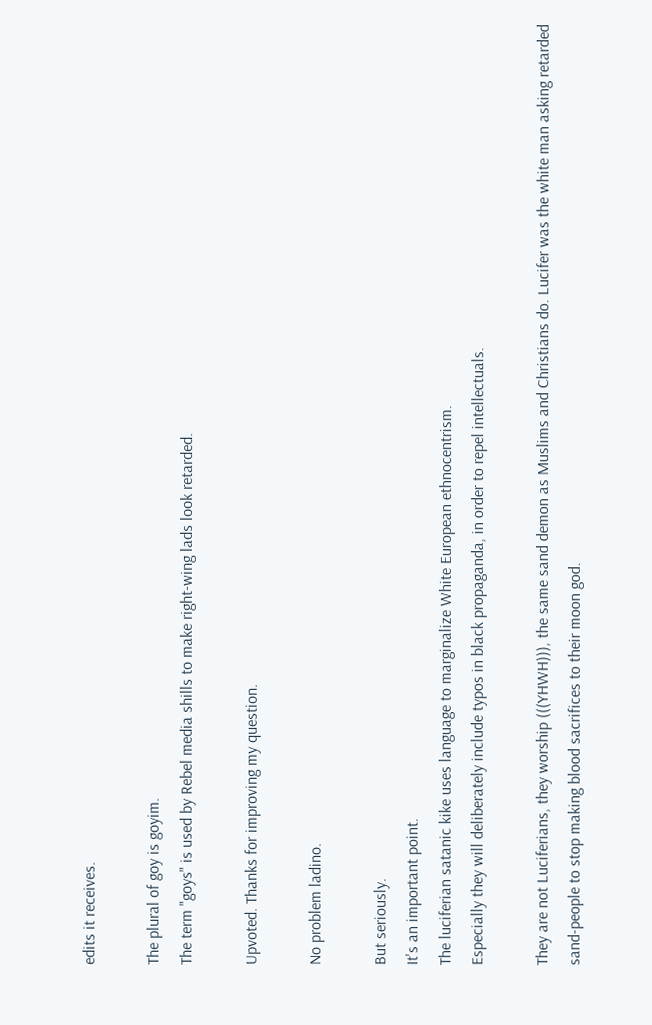edits it receives.

The plural of goy is goyim.
The term "goys" is used by Rebel media shills to make right-wing lads look retarded.

Upvoted. Thanks for improving my question.

No problem ladino.

But seriously.
It's an important point.
The luciferian satanic kike uses language to marginalize White European ethnocentrism.
Especially they will deliberately include typos in black propaganda, in order to repel intellectuals.

They are not Luciferians, they worship (((YHWH))), the same sand demon as Muslims and Christians do. Lucifer was the white man asking retarded sand-people to stop making blood sacrifices to their moon god.